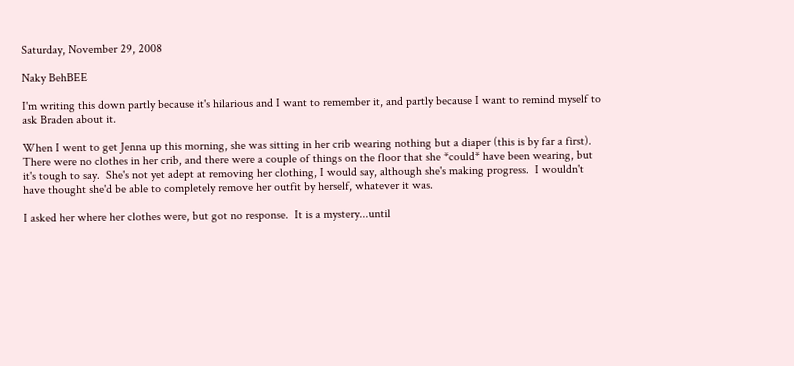Saturday, November 29, 2008

Naky BehBEE

I'm writing this down partly because it's hilarious and I want to remember it, and partly because I want to remind myself to ask Braden about it.

When I went to get Jenna up this morning, she was sitting in her crib wearing nothing but a diaper (this is by far a first).  There were no clothes in her crib, and there were a couple of things on the floor that she *could* have been wearing, but it's tough to say.  She's not yet adept at removing her clothing, I would say, although she's making progress.  I wouldn't have thought she'd be able to completely remove her outfit by herself, whatever it was.

I asked her where her clothes were, but got no response.  It is a mystery...until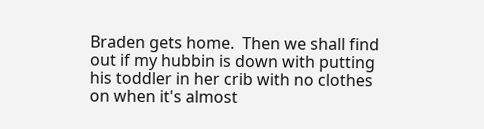Braden gets home.  Then we shall find out if my hubbin is down with putting his toddler in her crib with no clothes on when it's almost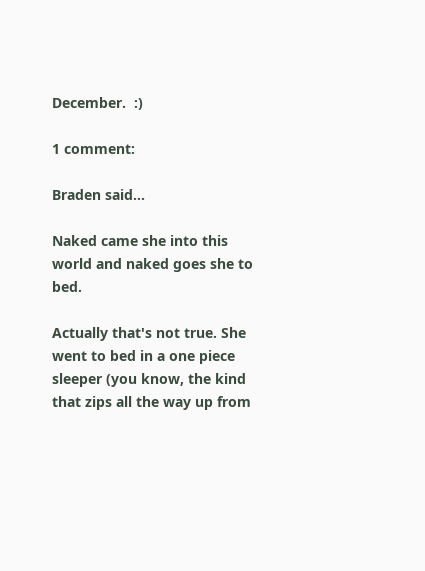December.  :)

1 comment:

Braden said...

Naked came she into this world and naked goes she to bed.

Actually that's not true. She went to bed in a one piece sleeper (you know, the kind that zips all the way up from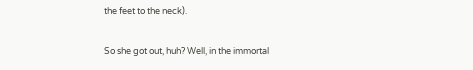the feet to the neck).

So she got out, huh? Well, in the immortal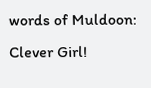words of Muldoon: Clever Girl!